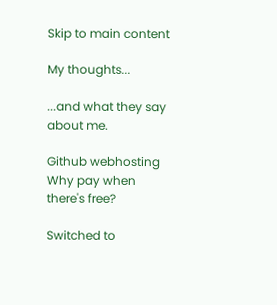Skip to main content

My thoughts...

...and what they say about me.

Github webhosting
Why pay when there's free?

Switched to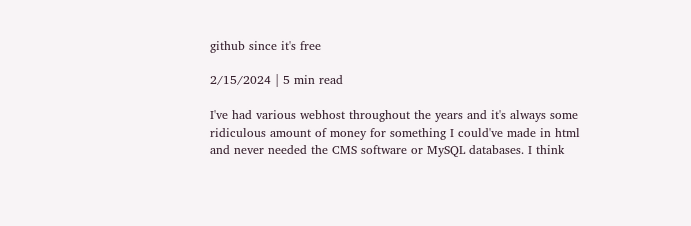github since it's free

2/15/2024 | 5 min read

I've had various webhost throughout the years and it's always some ridiculous amount of money for something I could've made in html and never needed the CMS software or MySQL databases. I think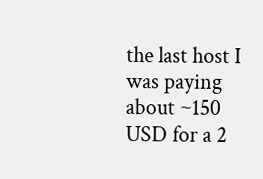the last host I was paying about ~150 USD for a 2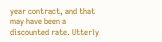year contract, and that may have been a discounted rate. Utterly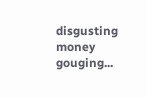disgusting money gouging...